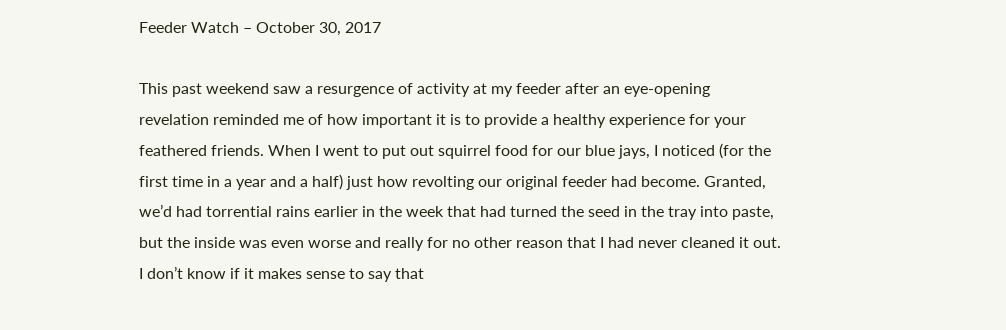Feeder Watch – October 30, 2017

This past weekend saw a resurgence of activity at my feeder after an eye-opening revelation reminded me of how important it is to provide a healthy experience for your feathered friends. When I went to put out squirrel food for our blue jays, I noticed (for the first time in a year and a half) just how revolting our original feeder had become. Granted, we’d had torrential rains earlier in the week that had turned the seed in the tray into paste, but the inside was even worse and really for no other reason that I had never cleaned it out. I don’t know if it makes sense to say that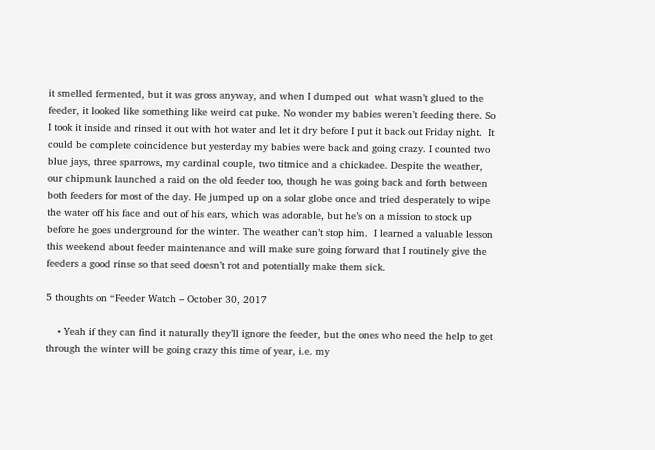it smelled fermented, but it was gross anyway, and when I dumped out  what wasn’t glued to the feeder, it looked like something like weird cat puke. No wonder my babies weren’t feeding there. So I took it inside and rinsed it out with hot water and let it dry before I put it back out Friday night.  It could be complete coincidence but yesterday my babies were back and going crazy. I counted two blue jays, three sparrows, my cardinal couple, two titmice and a chickadee. Despite the weather, our chipmunk launched a raid on the old feeder too, though he was going back and forth between both feeders for most of the day. He jumped up on a solar globe once and tried desperately to wipe the water off his face and out of his ears, which was adorable, but he’s on a mission to stock up before he goes underground for the winter. The weather can’t stop him.  I learned a valuable lesson this weekend about feeder maintenance and will make sure going forward that I routinely give the feeders a good rinse so that seed doesn’t rot and potentially make them sick.

5 thoughts on “Feeder Watch – October 30, 2017

    • Yeah if they can find it naturally they’ll ignore the feeder, but the ones who need the help to get through the winter will be going crazy this time of year, i.e. my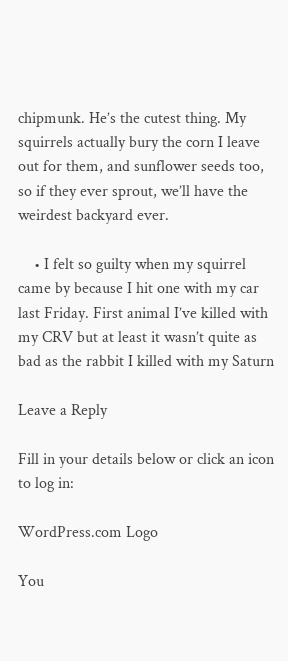chipmunk. He’s the cutest thing. My squirrels actually bury the corn I leave out for them, and sunflower seeds too, so if they ever sprout, we’ll have the weirdest backyard ever.

    • I felt so guilty when my squirrel came by because I hit one with my car last Friday. First animal I’ve killed with my CRV but at least it wasn’t quite as bad as the rabbit I killed with my Saturn

Leave a Reply

Fill in your details below or click an icon to log in:

WordPress.com Logo

You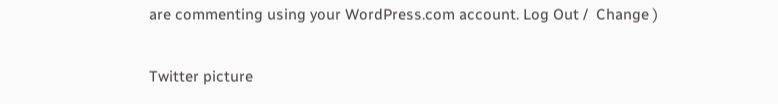are commenting using your WordPress.com account. Log Out /  Change )

Twitter picture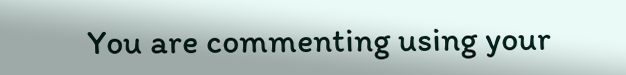You are commenting using your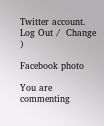Twitter account. Log Out /  Change )

Facebook photo

You are commenting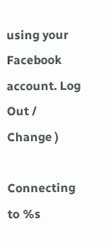using your Facebook account. Log Out /  Change )

Connecting to %s